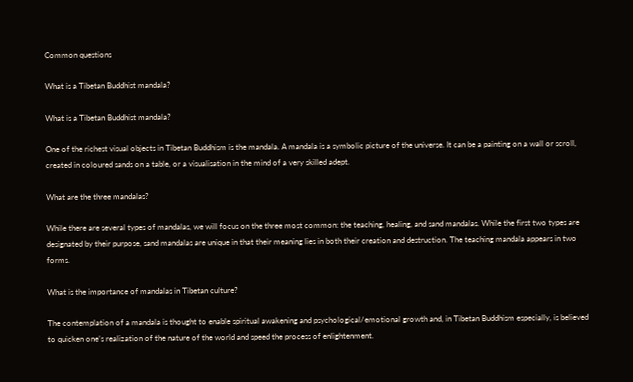Common questions

What is a Tibetan Buddhist mandala?

What is a Tibetan Buddhist mandala?

One of the richest visual objects in Tibetan Buddhism is the mandala. A mandala is a symbolic picture of the universe. It can be a painting on a wall or scroll, created in coloured sands on a table, or a visualisation in the mind of a very skilled adept.

What are the three mandalas?

While there are several types of mandalas, we will focus on the three most common: the teaching, healing, and sand mandalas. While the first two types are designated by their purpose, sand mandalas are unique in that their meaning lies in both their creation and destruction. The teaching mandala appears in two forms.

What is the importance of mandalas in Tibetan culture?

The contemplation of a mandala is thought to enable spiritual awakening and psychological/emotional growth and, in Tibetan Buddhism especially, is believed to quicken one’s realization of the nature of the world and speed the process of enlightenment.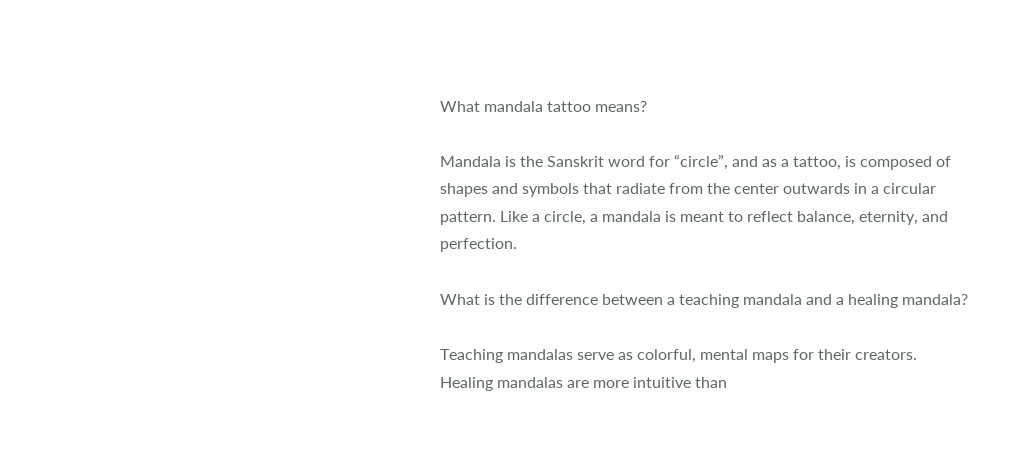What mandala tattoo means?

Mandala is the Sanskrit word for “circle”, and as a tattoo, is composed of shapes and symbols that radiate from the center outwards in a circular pattern. Like a circle, a mandala is meant to reflect balance, eternity, and perfection.

What is the difference between a teaching mandala and a healing mandala?

Teaching mandalas serve as colorful, mental maps for their creators. Healing mandalas are more intuitive than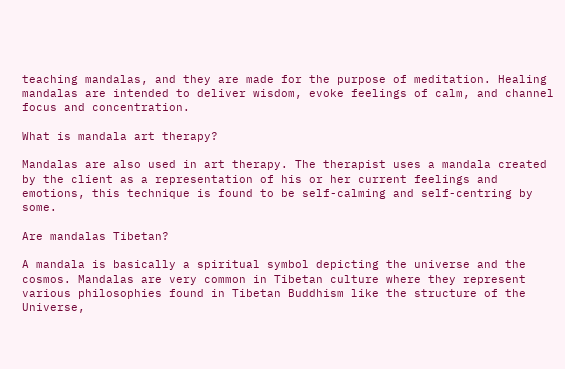teaching mandalas, and they are made for the purpose of meditation. Healing mandalas are intended to deliver wisdom, evoke feelings of calm, and channel focus and concentration.

What is mandala art therapy?

Mandalas are also used in art therapy. The therapist uses a mandala created by the client as a representation of his or her current feelings and emotions, this technique is found to be self-calming and self-centring by some.

Are mandalas Tibetan?

A mandala is basically a spiritual symbol depicting the universe and the cosmos. Mandalas are very common in Tibetan culture where they represent various philosophies found in Tibetan Buddhism like the structure of the Universe,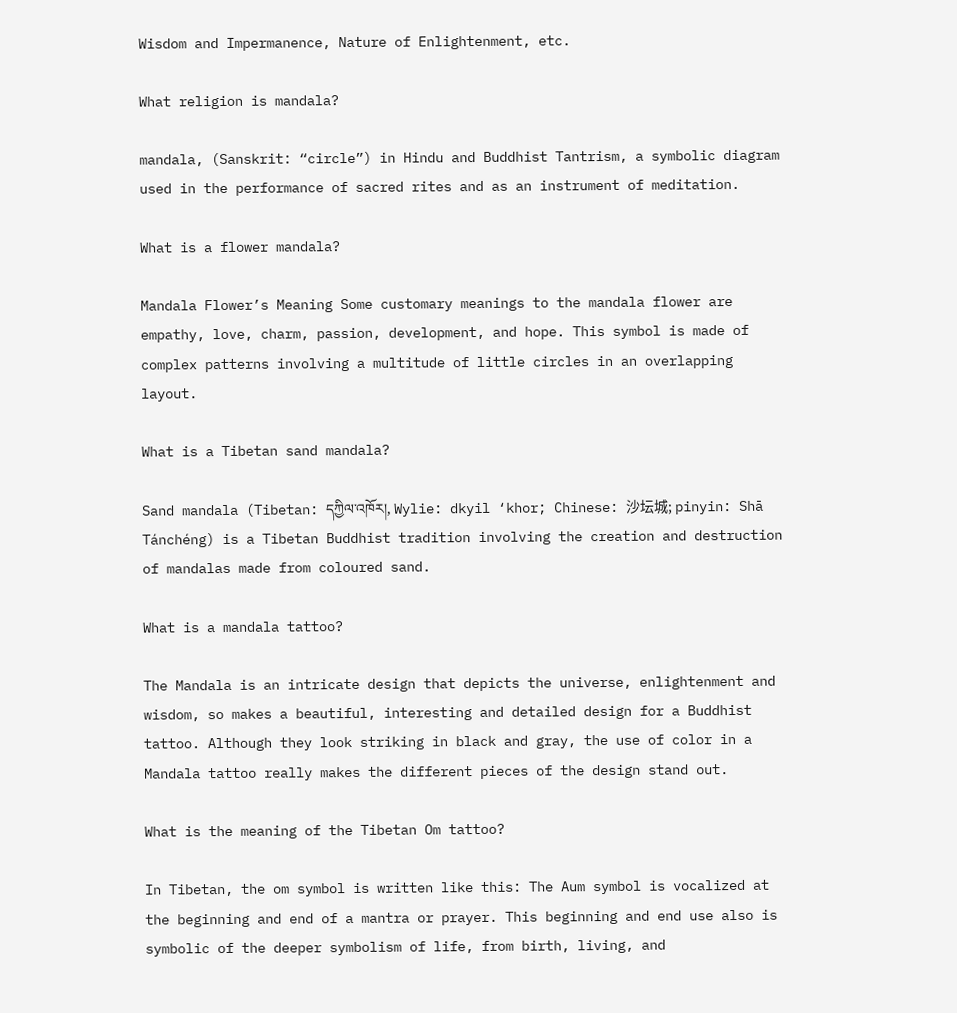Wisdom and Impermanence, Nature of Enlightenment, etc.

What religion is mandala?

mandala, (Sanskrit: “circle”) in Hindu and Buddhist Tantrism, a symbolic diagram used in the performance of sacred rites and as an instrument of meditation.

What is a flower mandala?

Mandala Flower’s Meaning Some customary meanings to the mandala flower are empathy, love, charm, passion, development, and hope. This symbol is made of complex patterns involving a multitude of little circles in an overlapping layout.

What is a Tibetan sand mandala?

Sand mandala (Tibetan: དཀྱིལ་འཁོར།, Wylie: dkyil ‘khor; Chinese: 沙坛城; pinyin: Shā Tánchéng) is a Tibetan Buddhist tradition involving the creation and destruction of mandalas made from coloured sand.

What is a mandala tattoo?

The Mandala is an intricate design that depicts the universe, enlightenment and wisdom, so makes a beautiful, interesting and detailed design for a Buddhist tattoo. Although they look striking in black and gray, the use of color in a Mandala tattoo really makes the different pieces of the design stand out.

What is the meaning of the Tibetan Om tattoo?

In Tibetan, the om symbol is written like this: The Aum symbol is vocalized at the beginning and end of a mantra or prayer. This beginning and end use also is symbolic of the deeper symbolism of life, from birth, living, and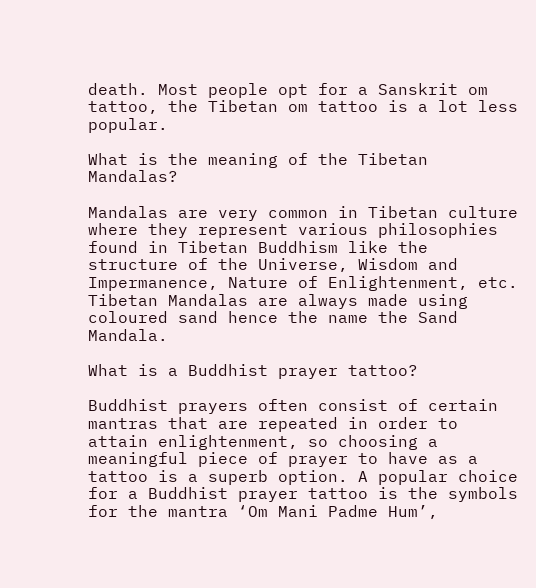death. Most people opt for a Sanskrit om tattoo, the Tibetan om tattoo is a lot less popular.

What is the meaning of the Tibetan Mandalas?

Mandalas are very common in Tibetan culture where they represent various philosophies found in Tibetan Buddhism like the structure of the Universe, Wisdom and Impermanence, Nature of Enlightenment, etc. Tibetan Mandalas are always made using coloured sand hence the name the Sand Mandala.

What is a Buddhist prayer tattoo?

Buddhist prayers often consist of certain mantras that are repeated in order to attain enlightenment, so choosing a meaningful piece of prayer to have as a tattoo is a superb option. A popular choice for a Buddhist prayer tattoo is the symbols for the mantra ‘Om Mani Padme Hum’,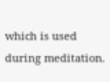which is used during meditation.